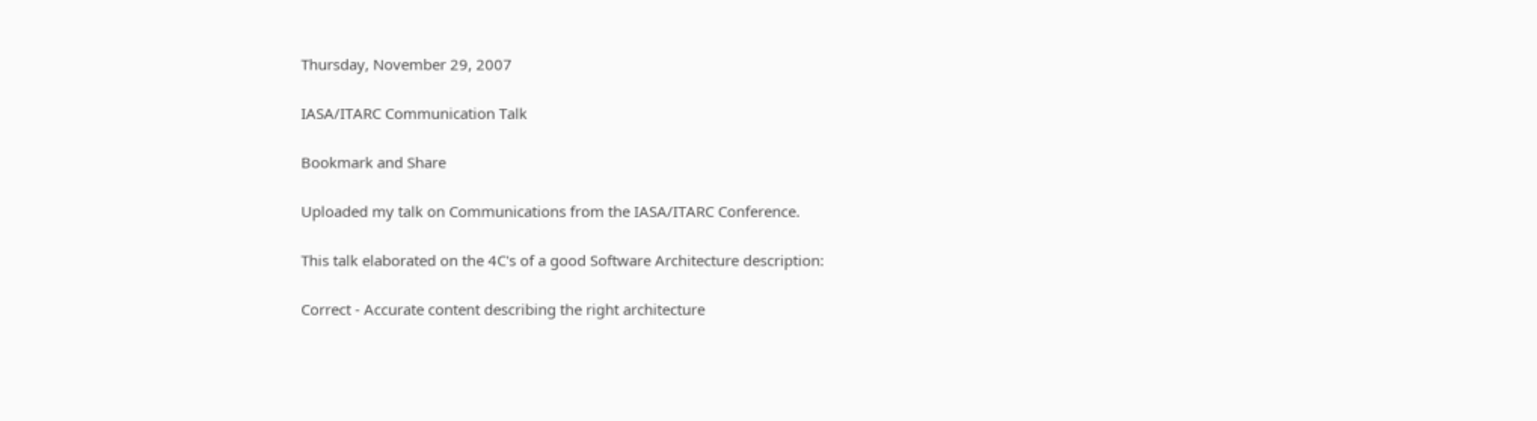Thursday, November 29, 2007

IASA/ITARC Communication Talk

Bookmark and Share

Uploaded my talk on Communications from the IASA/ITARC Conference.

This talk elaborated on the 4C's of a good Software Architecture description:

Correct - Accurate content describing the right architecture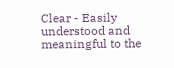Clear - Easily understood and meaningful to the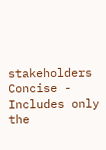stakeholders
Concise - Includes only the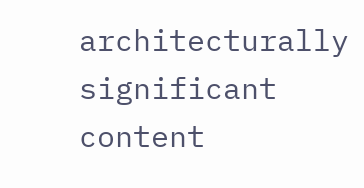architecturally significant content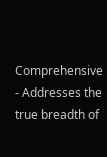Comprehensive - Addresses the true breadth of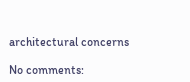architectural concerns

No comments: